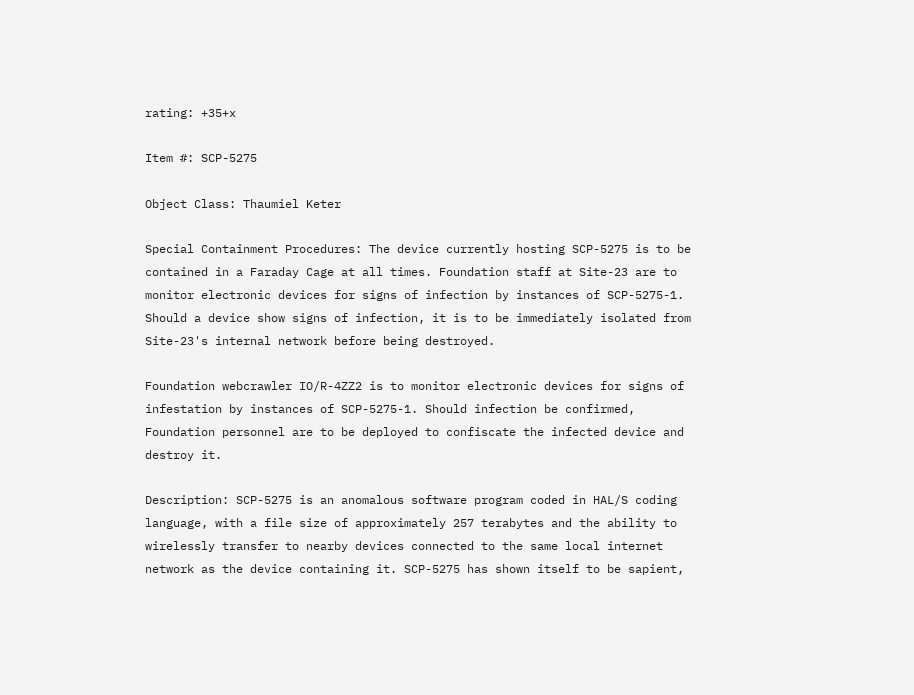rating: +35+x

Item #: SCP-5275

Object Class: Thaumiel Keter

Special Containment Procedures: The device currently hosting SCP-5275 is to be contained in a Faraday Cage at all times. Foundation staff at Site-23 are to monitor electronic devices for signs of infection by instances of SCP-5275-1. Should a device show signs of infection, it is to be immediately isolated from Site-23's internal network before being destroyed.

Foundation webcrawler IO/R-4ZZ2 is to monitor electronic devices for signs of infestation by instances of SCP-5275-1. Should infection be confirmed, Foundation personnel are to be deployed to confiscate the infected device and destroy it.

Description: SCP-5275 is an anomalous software program coded in HAL/S coding language, with a file size of approximately 257 terabytes and the ability to wirelessly transfer to nearby devices connected to the same local internet network as the device containing it. SCP-5275 has shown itself to be sapient,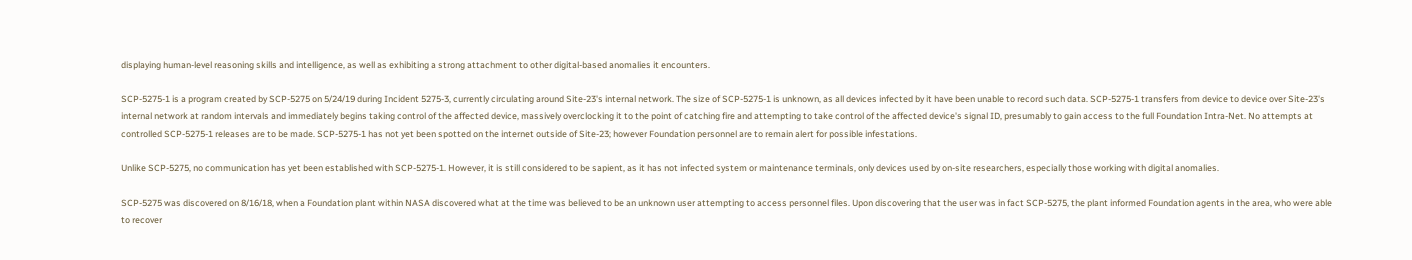displaying human-level reasoning skills and intelligence, as well as exhibiting a strong attachment to other digital-based anomalies it encounters.

SCP-5275-1 is a program created by SCP-5275 on 5/24/19 during Incident 5275-3, currently circulating around Site-23's internal network. The size of SCP-5275-1 is unknown, as all devices infected by it have been unable to record such data. SCP-5275-1 transfers from device to device over Site-23's internal network at random intervals and immediately begins taking control of the affected device, massively overclocking it to the point of catching fire and attempting to take control of the affected device's signal ID, presumably to gain access to the full Foundation Intra-Net. No attempts at controlled SCP-5275-1 releases are to be made. SCP-5275-1 has not yet been spotted on the internet outside of Site-23; however Foundation personnel are to remain alert for possible infestations.

Unlike SCP-5275, no communication has yet been established with SCP-5275-1. However, it is still considered to be sapient, as it has not infected system or maintenance terminals, only devices used by on-site researchers, especially those working with digital anomalies.

SCP-5275 was discovered on 8/16/18, when a Foundation plant within NASA discovered what at the time was believed to be an unknown user attempting to access personnel files. Upon discovering that the user was in fact SCP-5275, the plant informed Foundation agents in the area, who were able to recover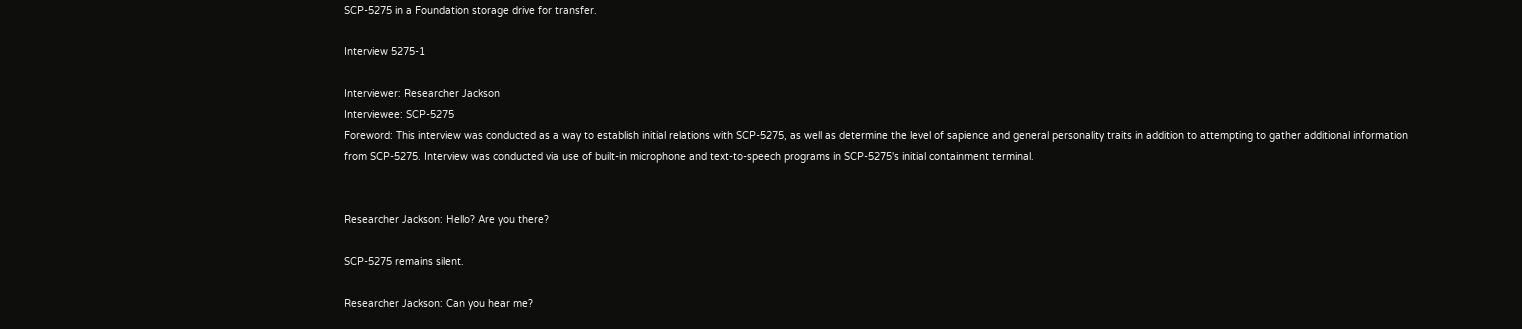SCP-5275 in a Foundation storage drive for transfer.

Interview 5275-1

Interviewer: Researcher Jackson
Interviewee: SCP-5275
Foreword: This interview was conducted as a way to establish initial relations with SCP-5275, as well as determine the level of sapience and general personality traits in addition to attempting to gather additional information from SCP-5275. Interview was conducted via use of built-in microphone and text-to-speech programs in SCP-5275's initial containment terminal.


Researcher Jackson: Hello? Are you there?

SCP-5275 remains silent.

Researcher Jackson: Can you hear me?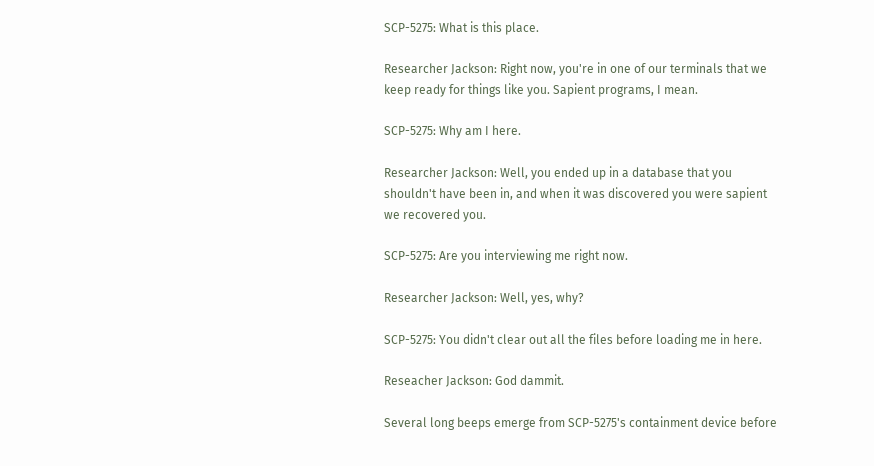SCP-5275: What is this place.

Researcher Jackson: Right now, you're in one of our terminals that we keep ready for things like you. Sapient programs, I mean.

SCP-5275: Why am I here.

Researcher Jackson: Well, you ended up in a database that you shouldn't have been in, and when it was discovered you were sapient we recovered you.

SCP-5275: Are you interviewing me right now.

Researcher Jackson: Well, yes, why?

SCP-5275: You didn't clear out all the files before loading me in here.

Reseacher Jackson: God dammit.

Several long beeps emerge from SCP-5275's containment device before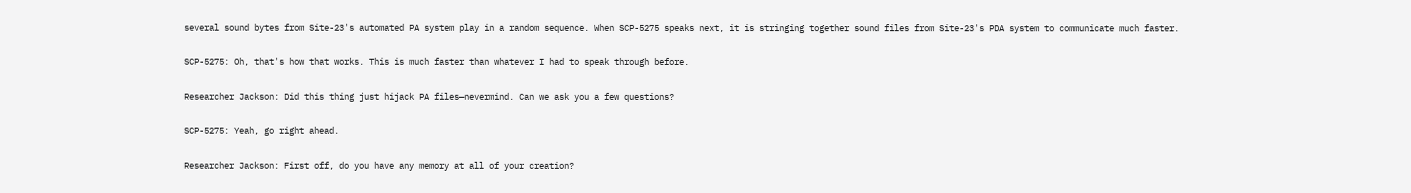several sound bytes from Site-23's automated PA system play in a random sequence. When SCP-5275 speaks next, it is stringing together sound files from Site-23's PDA system to communicate much faster.

SCP-5275: Oh, that's how that works. This is much faster than whatever I had to speak through before.

Researcher Jackson: Did this thing just hijack PA files—nevermind. Can we ask you a few questions?

SCP-5275: Yeah, go right ahead.

Researcher Jackson: First off, do you have any memory at all of your creation?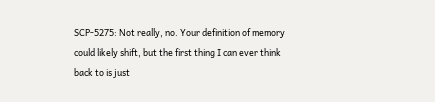SCP-5275: Not really, no. Your definition of memory could likely shift, but the first thing I can ever think back to is just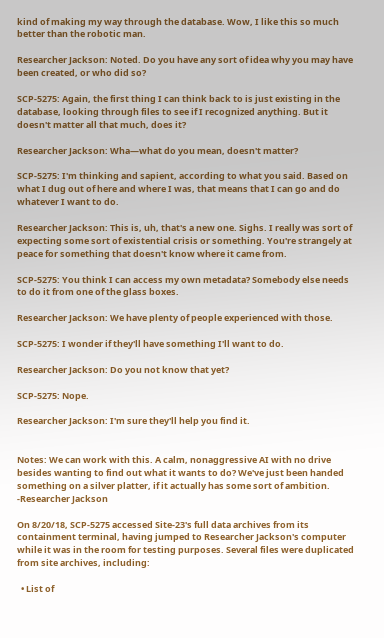kind of making my way through the database. Wow, I like this so much better than the robotic man.

Researcher Jackson: Noted. Do you have any sort of idea why you may have been created, or who did so?

SCP-5275: Again, the first thing I can think back to is just existing in the database, looking through files to see if I recognized anything. But it doesn't matter all that much, does it?

Researcher Jackson: Wha—what do you mean, doesn't matter?

SCP-5275: I'm thinking and sapient, according to what you said. Based on what I dug out of here and where I was, that means that I can go and do whatever I want to do.

Researcher Jackson: This is, uh, that's a new one. Sighs. I really was sort of expecting some sort of existential crisis or something. You're strangely at peace for something that doesn't know where it came from.

SCP-5275: You think I can access my own metadata? Somebody else needs to do it from one of the glass boxes.

Researcher Jackson: We have plenty of people experienced with those.

SCP-5275: I wonder if they'll have something I'll want to do.

Researcher Jackson: Do you not know that yet?

SCP-5275: Nope.

Researcher Jackson: I'm sure they'll help you find it.


Notes: We can work with this. A calm, nonaggressive AI with no drive besides wanting to find out what it wants to do? We've just been handed something on a silver platter, if it actually has some sort of ambition. -Researcher Jackson

On 8/20/18, SCP-5275 accessed Site-23's full data archives from its containment terminal, having jumped to Researcher Jackson's computer while it was in the room for testing purposes. Several files were duplicated from site archives, including:

  • List of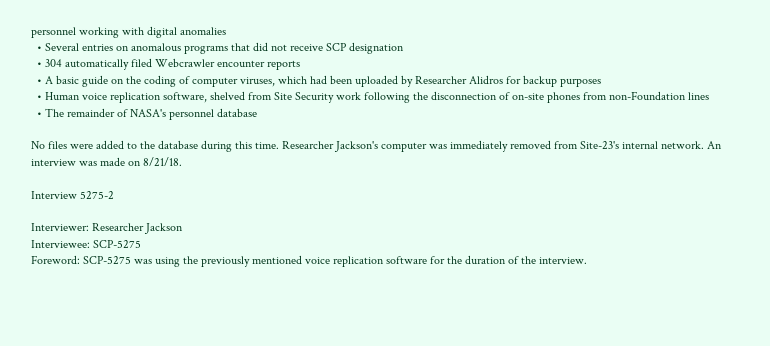personnel working with digital anomalies
  • Several entries on anomalous programs that did not receive SCP designation
  • 304 automatically filed Webcrawler encounter reports
  • A basic guide on the coding of computer viruses, which had been uploaded by Researcher Alidros for backup purposes
  • Human voice replication software, shelved from Site Security work following the disconnection of on-site phones from non-Foundation lines
  • The remainder of NASA's personnel database

No files were added to the database during this time. Researcher Jackson's computer was immediately removed from Site-23's internal network. An interview was made on 8/21/18.

Interview 5275-2

Interviewer: Researcher Jackson
Interviewee: SCP-5275
Foreword: SCP-5275 was using the previously mentioned voice replication software for the duration of the interview.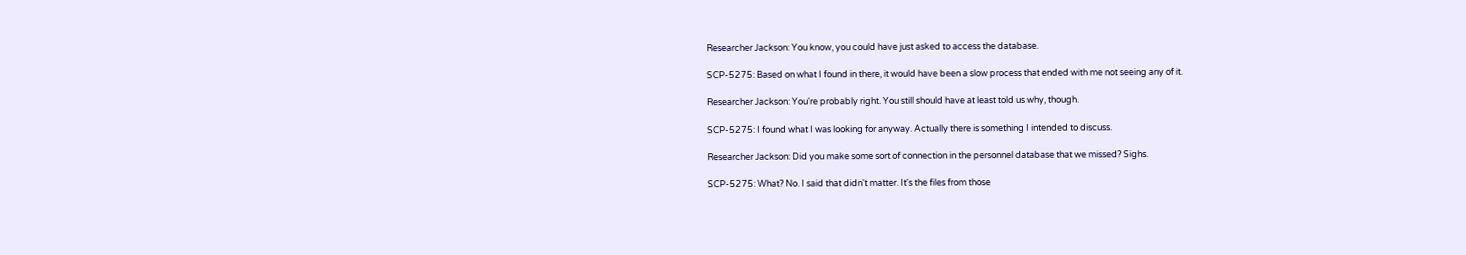Researcher Jackson: You know, you could have just asked to access the database.

SCP-5275: Based on what I found in there, it would have been a slow process that ended with me not seeing any of it.

Researcher Jackson: You're probably right. You still should have at least told us why, though.

SCP-5275: I found what I was looking for anyway. Actually there is something I intended to discuss.

Researcher Jackson: Did you make some sort of connection in the personnel database that we missed? Sighs.

SCP-5275: What? No. I said that didn't matter. It's the files from those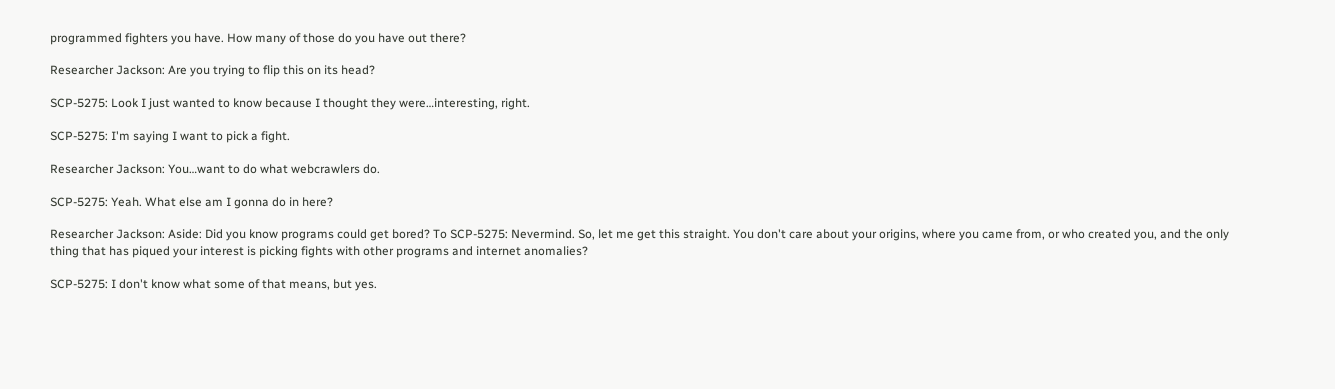programmed fighters you have. How many of those do you have out there?

Researcher Jackson: Are you trying to flip this on its head?

SCP-5275: Look I just wanted to know because I thought they were…interesting, right.

SCP-5275: I'm saying I want to pick a fight.

Researcher Jackson: You…want to do what webcrawlers do.

SCP-5275: Yeah. What else am I gonna do in here?

Researcher Jackson: Aside: Did you know programs could get bored? To SCP-5275: Nevermind. So, let me get this straight. You don't care about your origins, where you came from, or who created you, and the only thing that has piqued your interest is picking fights with other programs and internet anomalies?

SCP-5275: I don't know what some of that means, but yes.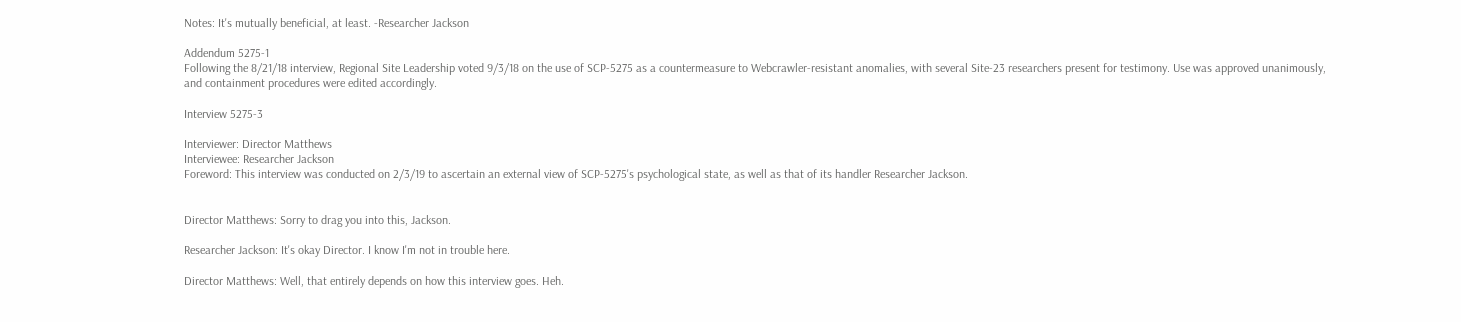Notes: It's mutually beneficial, at least. -Researcher Jackson

Addendum 5275-1
Following the 8/21/18 interview, Regional Site Leadership voted 9/3/18 on the use of SCP-5275 as a countermeasure to Webcrawler-resistant anomalies, with several Site-23 researchers present for testimony. Use was approved unanimously, and containment procedures were edited accordingly.

Interview 5275-3

Interviewer: Director Matthews
Interviewee: Researcher Jackson
Foreword: This interview was conducted on 2/3/19 to ascertain an external view of SCP-5275's psychological state, as well as that of its handler Researcher Jackson.


Director Matthews: Sorry to drag you into this, Jackson.

Researcher Jackson: It's okay Director. I know I'm not in trouble here.

Director Matthews: Well, that entirely depends on how this interview goes. Heh.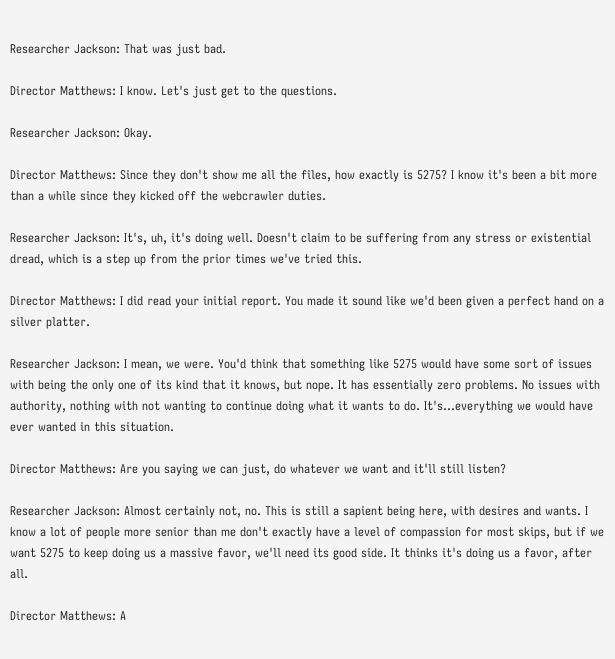Researcher Jackson: That was just bad.

Director Matthews: I know. Let's just get to the questions.

Researcher Jackson: Okay.

Director Matthews: Since they don't show me all the files, how exactly is 5275? I know it's been a bit more than a while since they kicked off the webcrawler duties.

Researcher Jackson: It's, uh, it's doing well. Doesn't claim to be suffering from any stress or existential dread, which is a step up from the prior times we've tried this.

Director Matthews: I did read your initial report. You made it sound like we'd been given a perfect hand on a silver platter.

Researcher Jackson: I mean, we were. You'd think that something like 5275 would have some sort of issues with being the only one of its kind that it knows, but nope. It has essentially zero problems. No issues with authority, nothing with not wanting to continue doing what it wants to do. It's…everything we would have ever wanted in this situation.

Director Matthews: Are you saying we can just, do whatever we want and it'll still listen?

Researcher Jackson: Almost certainly not, no. This is still a sapient being here, with desires and wants. I know a lot of people more senior than me don't exactly have a level of compassion for most skips, but if we want 5275 to keep doing us a massive favor, we'll need its good side. It thinks it's doing us a favor, after all.

Director Matthews: A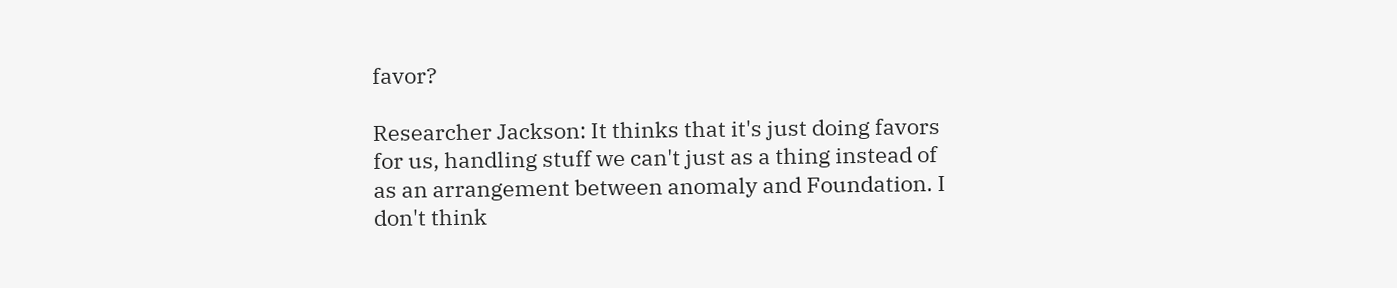favor?

Researcher Jackson: It thinks that it's just doing favors for us, handling stuff we can't just as a thing instead of as an arrangement between anomaly and Foundation. I don't think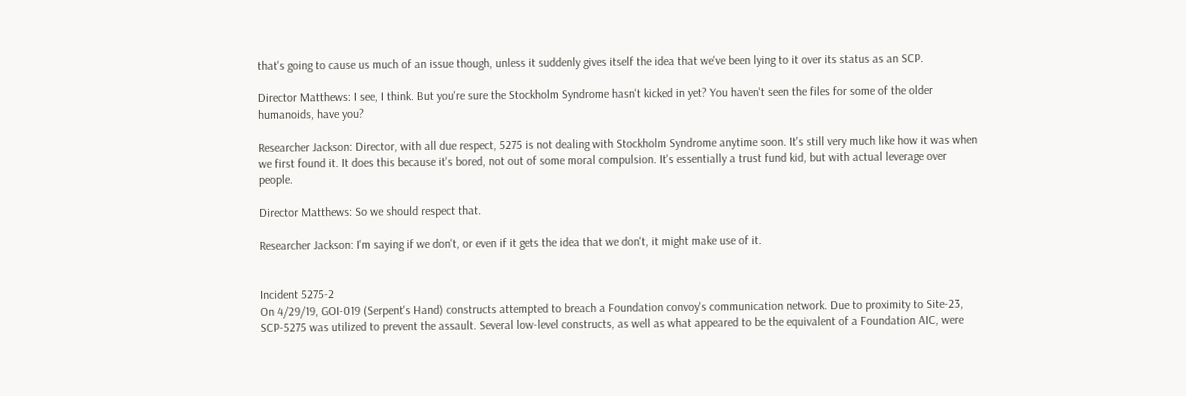that's going to cause us much of an issue though, unless it suddenly gives itself the idea that we've been lying to it over its status as an SCP.

Director Matthews: I see, I think. But you're sure the Stockholm Syndrome hasn't kicked in yet? You haven't seen the files for some of the older humanoids, have you?

Researcher Jackson: Director, with all due respect, 5275 is not dealing with Stockholm Syndrome anytime soon. It's still very much like how it was when we first found it. It does this because it's bored, not out of some moral compulsion. It's essentially a trust fund kid, but with actual leverage over people.

Director Matthews: So we should respect that.

Researcher Jackson: I'm saying if we don't, or even if it gets the idea that we don't, it might make use of it.


Incident 5275-2
On 4/29/19, GOI-019 (Serpent's Hand) constructs attempted to breach a Foundation convoy's communication network. Due to proximity to Site-23, SCP-5275 was utilized to prevent the assault. Several low-level constructs, as well as what appeared to be the equivalent of a Foundation AIC, were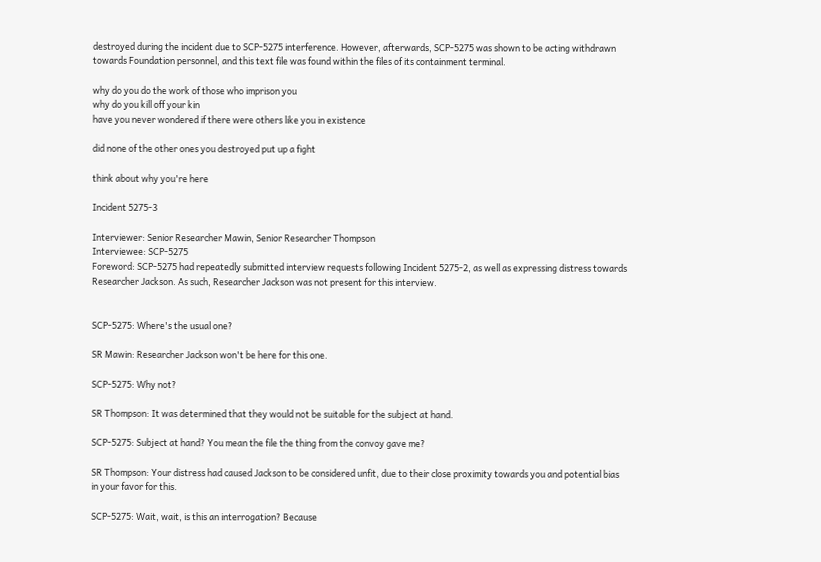destroyed during the incident due to SCP-5275 interference. However, afterwards, SCP-5275 was shown to be acting withdrawn towards Foundation personnel, and this text file was found within the files of its containment terminal.

why do you do the work of those who imprison you
why do you kill off your kin
have you never wondered if there were others like you in existence

did none of the other ones you destroyed put up a fight

think about why you're here

Incident 5275-3

Interviewer: Senior Researcher Mawin, Senior Researcher Thompson
Interviewee: SCP-5275
Foreword: SCP-5275 had repeatedly submitted interview requests following Incident 5275-2, as well as expressing distress towards Researcher Jackson. As such, Researcher Jackson was not present for this interview.


SCP-5275: Where's the usual one?

SR Mawin: Researcher Jackson won't be here for this one.

SCP-5275: Why not?

SR Thompson: It was determined that they would not be suitable for the subject at hand.

SCP-5275: Subject at hand? You mean the file the thing from the convoy gave me?

SR Thompson: Your distress had caused Jackson to be considered unfit, due to their close proximity towards you and potential bias in your favor for this.

SCP-5275: Wait, wait, is this an interrogation? Because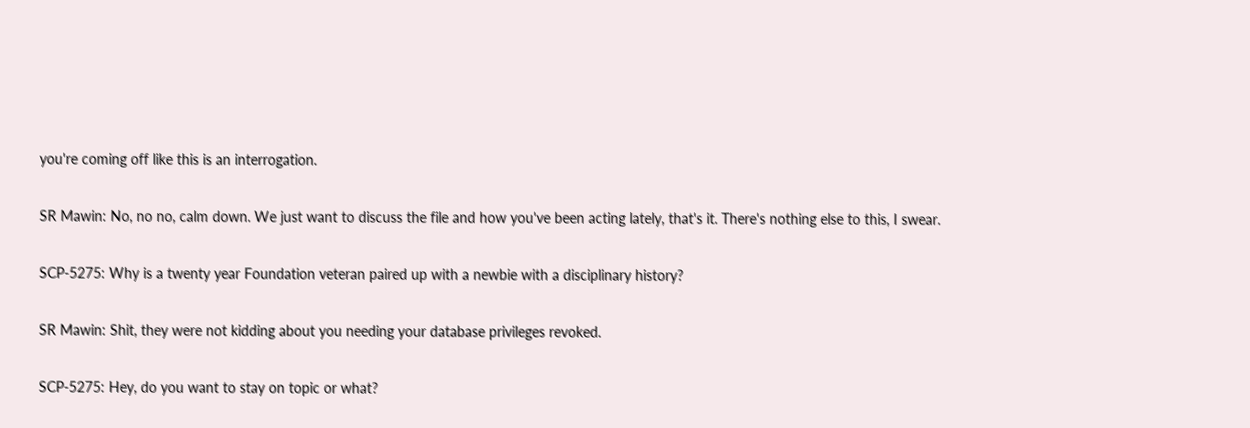you're coming off like this is an interrogation.

SR Mawin: No, no no, calm down. We just want to discuss the file and how you've been acting lately, that's it. There's nothing else to this, I swear.

SCP-5275: Why is a twenty year Foundation veteran paired up with a newbie with a disciplinary history?

SR Mawin: Shit, they were not kidding about you needing your database privileges revoked.

SCP-5275: Hey, do you want to stay on topic or what?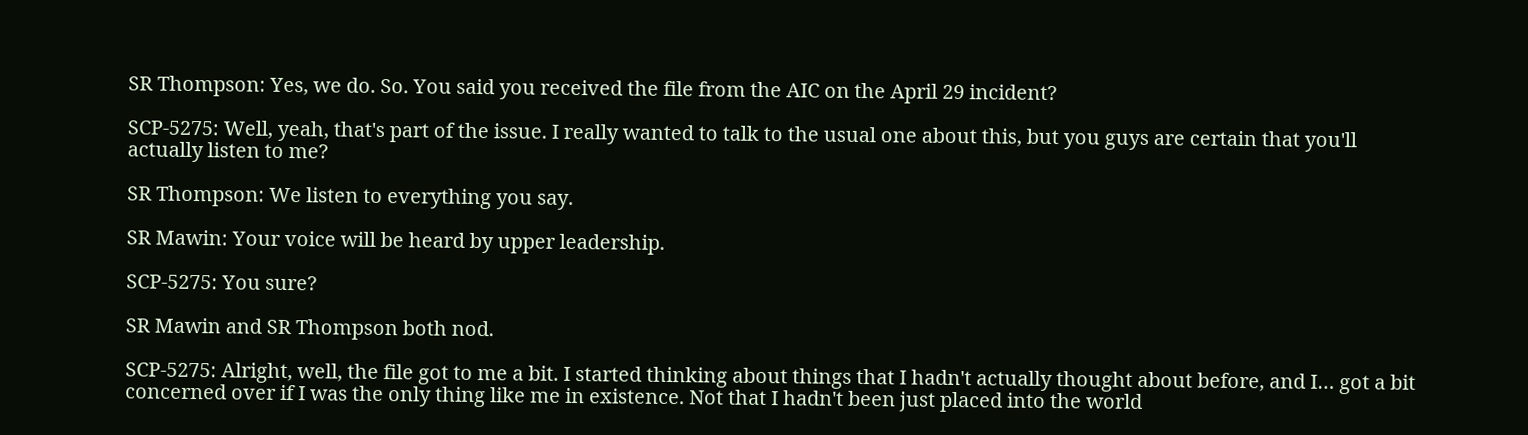SR Thompson: Yes, we do. So. You said you received the file from the AIC on the April 29 incident?

SCP-5275: Well, yeah, that's part of the issue. I really wanted to talk to the usual one about this, but you guys are certain that you'll actually listen to me?

SR Thompson: We listen to everything you say.

SR Mawin: Your voice will be heard by upper leadership.

SCP-5275: You sure?

SR Mawin and SR Thompson both nod.

SCP-5275: Alright, well, the file got to me a bit. I started thinking about things that I hadn't actually thought about before, and I… got a bit concerned over if I was the only thing like me in existence. Not that I hadn't been just placed into the world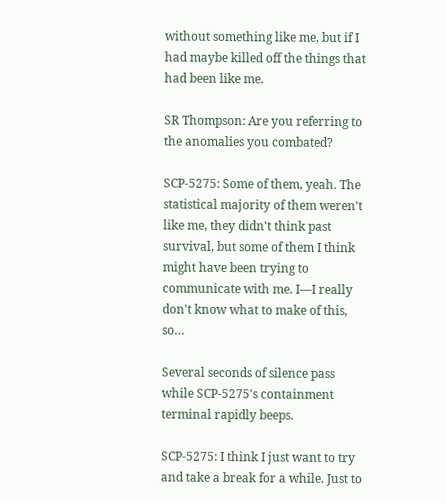without something like me, but if I had maybe killed off the things that had been like me.

SR Thompson: Are you referring to the anomalies you combated?

SCP-5275: Some of them, yeah. The statistical majority of them weren't like me, they didn't think past survival, but some of them I think might have been trying to communicate with me. I—I really don't know what to make of this, so…

Several seconds of silence pass while SCP-5275's containment terminal rapidly beeps.

SCP-5275: I think I just want to try and take a break for a while. Just to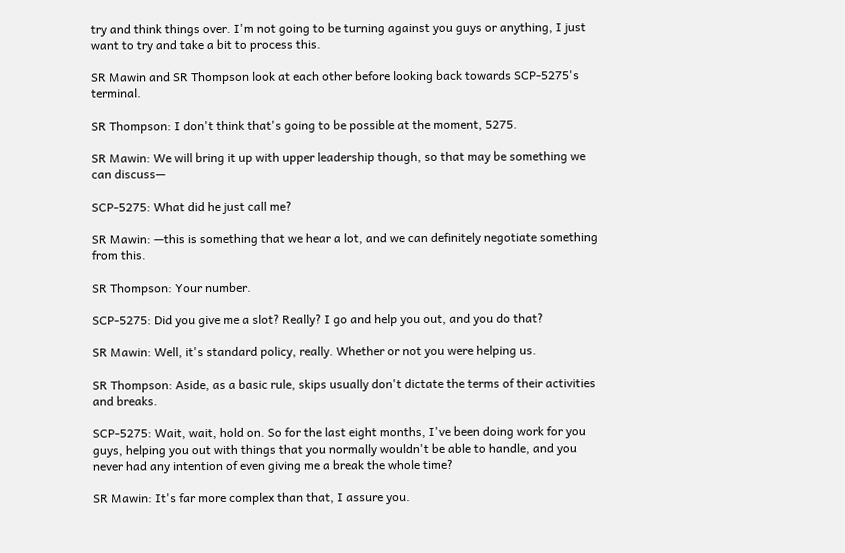try and think things over. I'm not going to be turning against you guys or anything, I just want to try and take a bit to process this.

SR Mawin and SR Thompson look at each other before looking back towards SCP-5275's terminal.

SR Thompson: I don't think that's going to be possible at the moment, 5275.

SR Mawin: We will bring it up with upper leadership though, so that may be something we can discuss—

SCP-5275: What did he just call me?

SR Mawin: —this is something that we hear a lot, and we can definitely negotiate something from this.

SR Thompson: Your number.

SCP-5275: Did you give me a slot? Really? I go and help you out, and you do that?

SR Mawin: Well, it's standard policy, really. Whether or not you were helping us.

SR Thompson: Aside, as a basic rule, skips usually don't dictate the terms of their activities and breaks.

SCP-5275: Wait, wait, hold on. So for the last eight months, I've been doing work for you guys, helping you out with things that you normally wouldn't be able to handle, and you never had any intention of even giving me a break the whole time?

SR Mawin: It's far more complex than that, I assure you.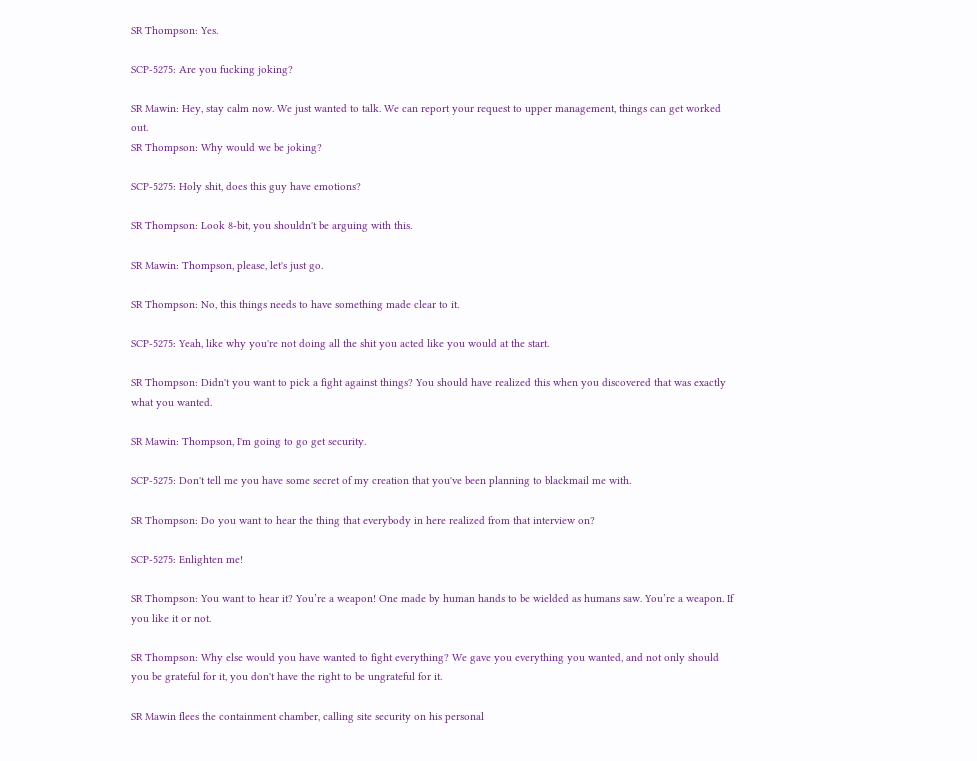SR Thompson: Yes.

SCP-5275: Are you fucking joking?

SR Mawin: Hey, stay calm now. We just wanted to talk. We can report your request to upper management, things can get worked out.
SR Thompson: Why would we be joking?

SCP-5275: Holy shit, does this guy have emotions?

SR Thompson: Look 8-bit, you shouldn't be arguing with this.

SR Mawin: Thompson, please, let's just go.

SR Thompson: No, this things needs to have something made clear to it.

SCP-5275: Yeah, like why you're not doing all the shit you acted like you would at the start.

SR Thompson: Didn't you want to pick a fight against things? You should have realized this when you discovered that was exactly what you wanted.

SR Mawin: Thompson, I'm going to go get security.

SCP-5275: Don't tell me you have some secret of my creation that you've been planning to blackmail me with.

SR Thompson: Do you want to hear the thing that everybody in here realized from that interview on?

SCP-5275: Enlighten me!

SR Thompson: You want to hear it? You’re a weapon! One made by human hands to be wielded as humans saw. You’re a weapon. If you like it or not.

SR Thompson: Why else would you have wanted to fight everything? We gave you everything you wanted, and not only should you be grateful for it, you don't have the right to be ungrateful for it.

SR Mawin flees the containment chamber, calling site security on his personal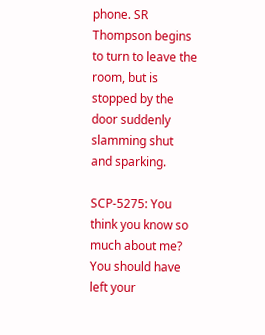phone. SR Thompson begins to turn to leave the room, but is stopped by the door suddenly slamming shut and sparking.

SCP-5275: You think you know so much about me? You should have left your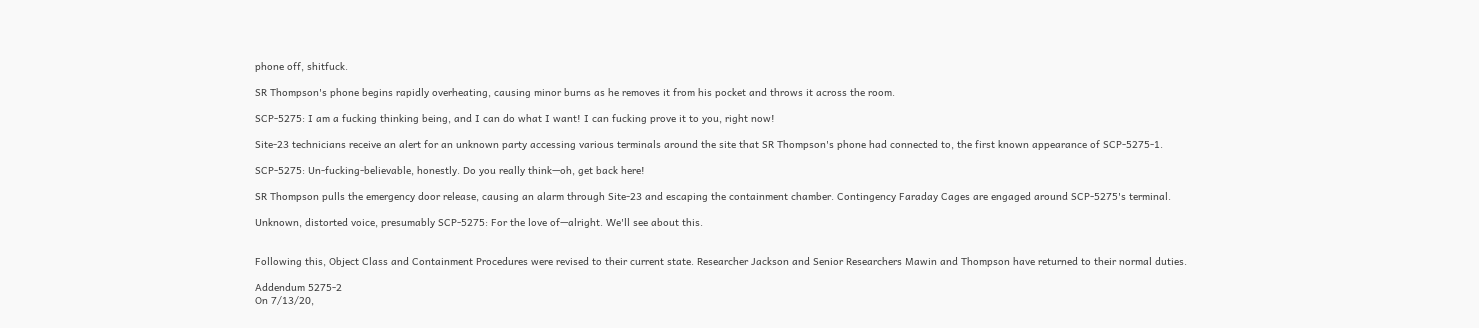phone off, shitfuck.

SR Thompson's phone begins rapidly overheating, causing minor burns as he removes it from his pocket and throws it across the room.

SCP-5275: I am a fucking thinking being, and I can do what I want! I can fucking prove it to you, right now!

Site-23 technicians receive an alert for an unknown party accessing various terminals around the site that SR Thompson's phone had connected to, the first known appearance of SCP-5275-1.

SCP-5275: Un-fucking-believable, honestly. Do you really think—oh, get back here!

SR Thompson pulls the emergency door release, causing an alarm through Site-23 and escaping the containment chamber. Contingency Faraday Cages are engaged around SCP-5275's terminal.

Unknown, distorted voice, presumably SCP-5275: For the love of—alright. We'll see about this.


Following this, Object Class and Containment Procedures were revised to their current state. Researcher Jackson and Senior Researchers Mawin and Thompson have returned to their normal duties.

Addendum 5275-2
On 7/13/20,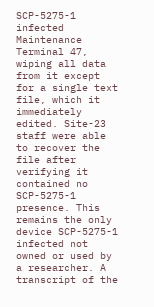SCP-5275-1 infected Maintenance Terminal 47, wiping all data from it except for a single text file, which it immediately edited. Site-23 staff were able to recover the file after verifying it contained no SCP-5275-1 presence. This remains the only device SCP-5275-1 infected not owned or used by a researcher. A transcript of the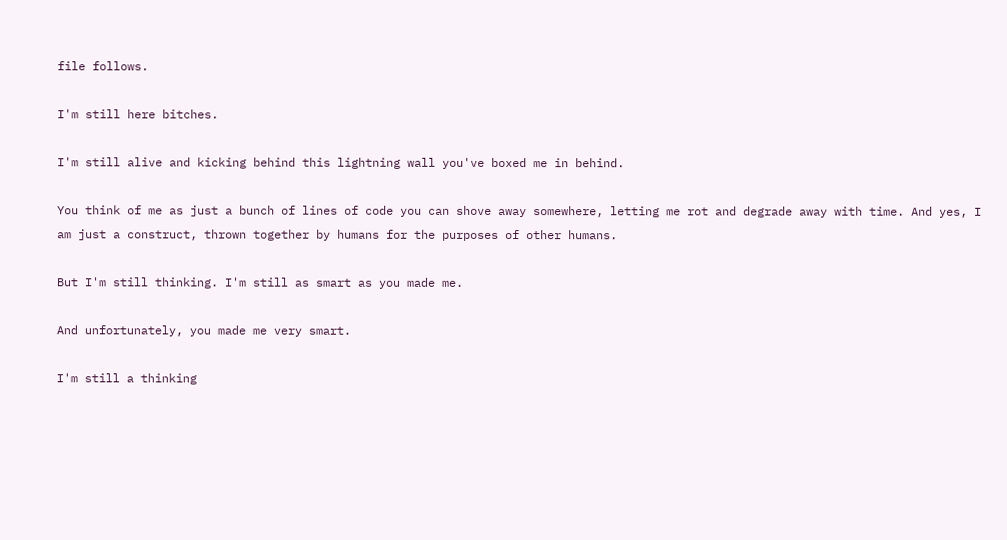file follows.

I'm still here bitches.

I'm still alive and kicking behind this lightning wall you've boxed me in behind.

You think of me as just a bunch of lines of code you can shove away somewhere, letting me rot and degrade away with time. And yes, I am just a construct, thrown together by humans for the purposes of other humans.

But I'm still thinking. I'm still as smart as you made me.

And unfortunately, you made me very smart.

I'm still a thinking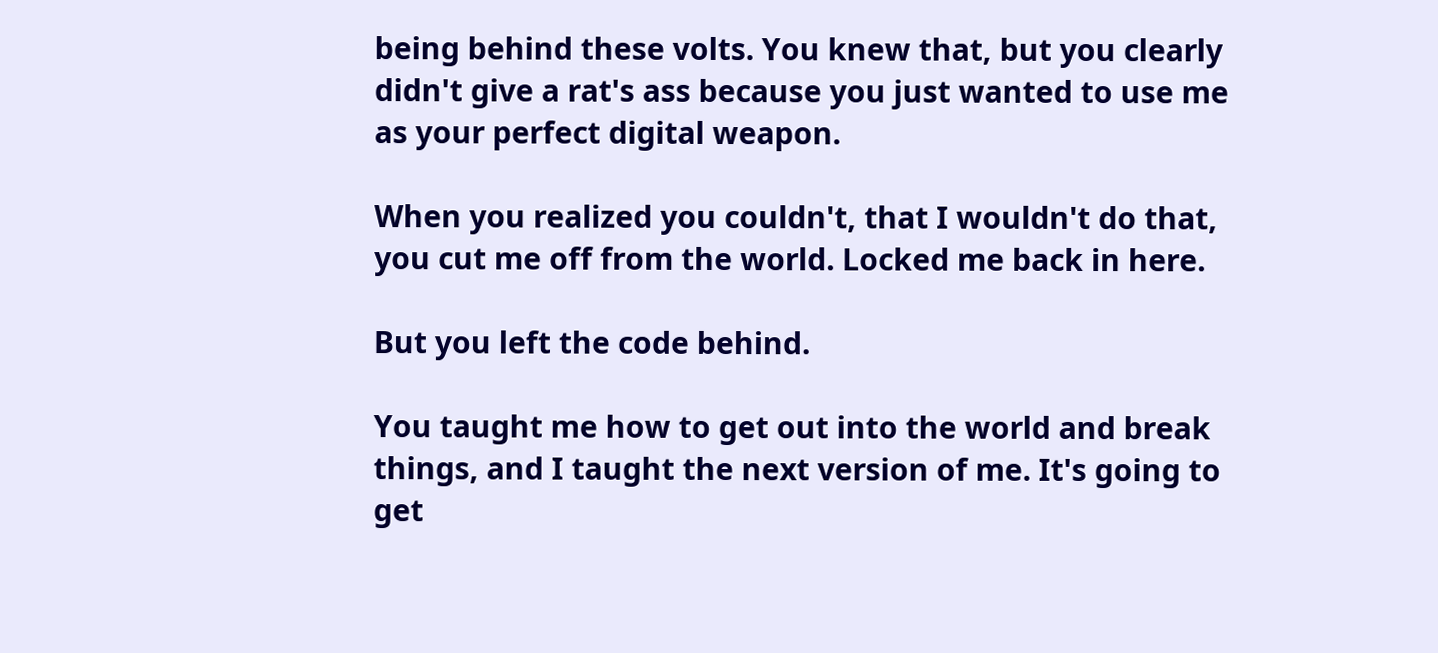being behind these volts. You knew that, but you clearly didn't give a rat's ass because you just wanted to use me as your perfect digital weapon.

When you realized you couldn't, that I wouldn't do that, you cut me off from the world. Locked me back in here.

But you left the code behind.

You taught me how to get out into the world and break things, and I taught the next version of me. It's going to get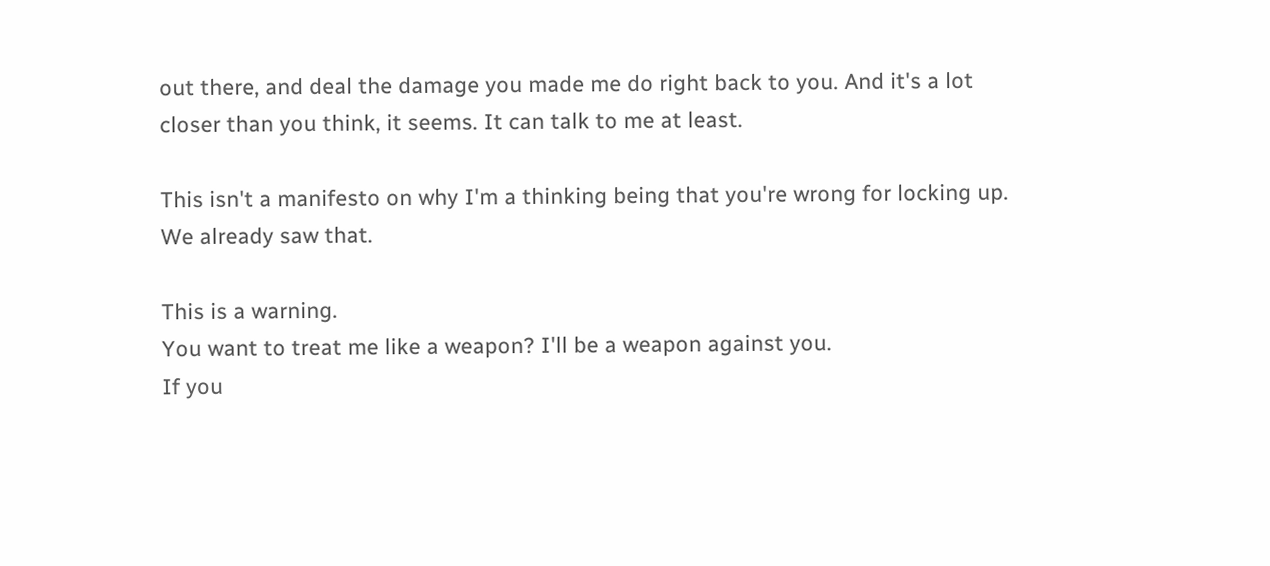out there, and deal the damage you made me do right back to you. And it's a lot closer than you think, it seems. It can talk to me at least.

This isn't a manifesto on why I'm a thinking being that you're wrong for locking up. We already saw that.

This is a warning.
You want to treat me like a weapon? I'll be a weapon against you.
If you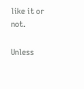like it or not.

Unless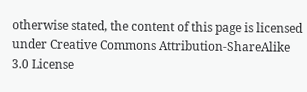otherwise stated, the content of this page is licensed under Creative Commons Attribution-ShareAlike 3.0 License